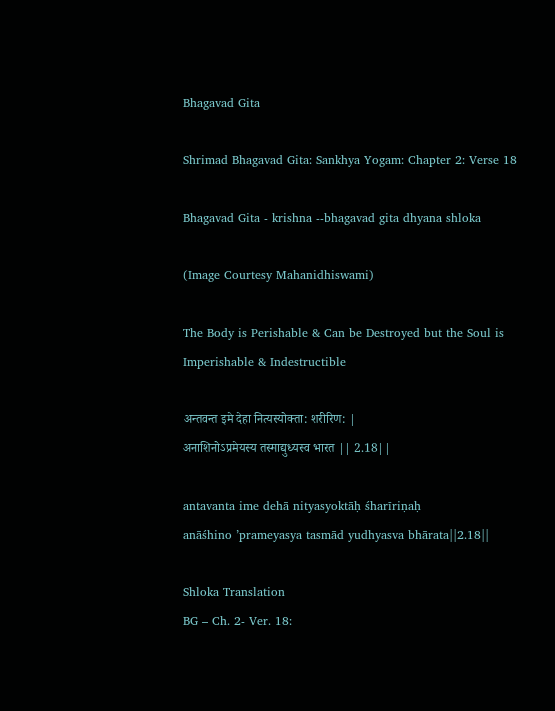Bhagavad Gita

Shrimad Bhagavad Gita: Sankhya Yogam: Chapter 2: Verse 18

Bhagavad Gita - krishna --bhagavad gita dhyana shloka

(Image Courtesy Mahanidhiswami)

The Body is Perishable & Can be Destroyed but the Soul is Imperishable & Indestructible

अन्तवन्त इमे देहा नित्यस्योक्ता: शरीरिण: |
अनाशिनोऽप्रमेयस्य तस्माद्युध्यस्व भारत || 2.18||

antavanta ime dehā nityasyoktāḥ śharīriṇaḥ
anāśhino ’prameyasya tasmād yudhyasva bhārata||2.18||

Shloka Translation
BG – Ch. 2- Ver. 18: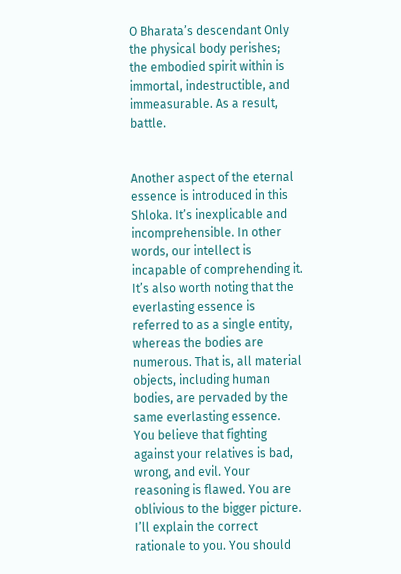O Bharata’s descendant Only the physical body perishes; the embodied spirit within is immortal, indestructible, and immeasurable. As a result, battle.


Another aspect of the eternal essence is introduced in this Shloka. It’s inexplicable and incomprehensible. In other words, our intellect is incapable of comprehending it. It’s also worth noting that the everlasting essence is referred to as a single entity, whereas the bodies are numerous. That is, all material objects, including human bodies, are pervaded by the same everlasting essence.
You believe that fighting against your relatives is bad, wrong, and evil. Your reasoning is flawed. You are oblivious to the bigger picture.
I’ll explain the correct rationale to you. You should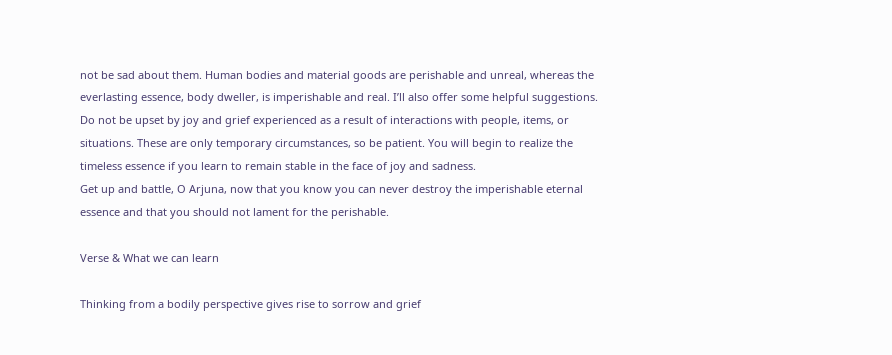not be sad about them. Human bodies and material goods are perishable and unreal, whereas the everlasting essence, body dweller, is imperishable and real. I’ll also offer some helpful suggestions. Do not be upset by joy and grief experienced as a result of interactions with people, items, or situations. These are only temporary circumstances, so be patient. You will begin to realize the timeless essence if you learn to remain stable in the face of joy and sadness.
Get up and battle, O Arjuna, now that you know you can never destroy the imperishable eternal essence and that you should not lament for the perishable.

Verse & What we can learn

Thinking from a bodily perspective gives rise to sorrow and grief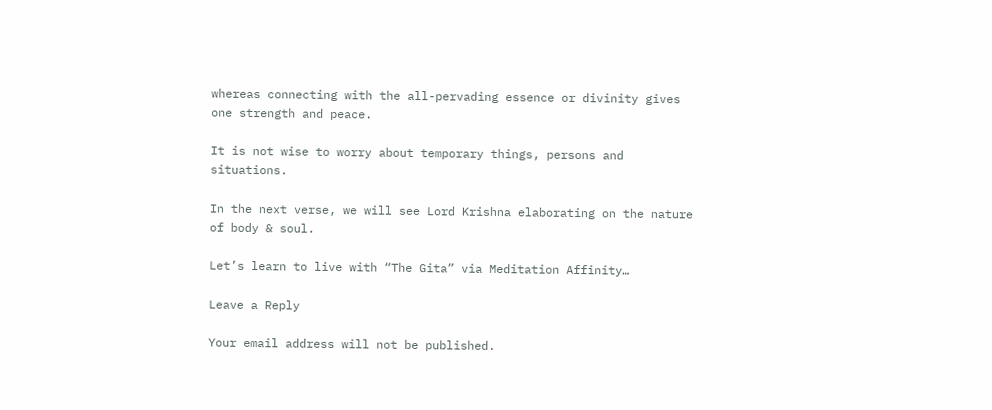whereas connecting with the all-pervading essence or divinity gives one strength and peace.

It is not wise to worry about temporary things, persons and situations.

In the next verse, we will see Lord Krishna elaborating on the nature of body & soul.

Let’s learn to live with “The Gita” via Meditation Affinity…

Leave a Reply

Your email address will not be published.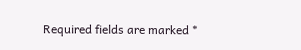Required fields are marked *